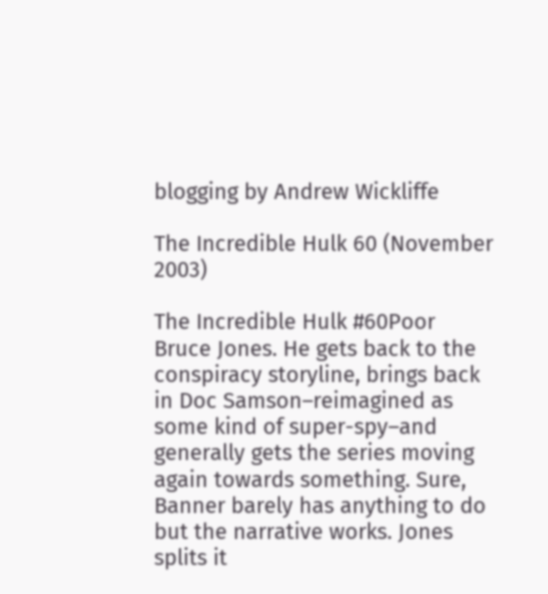blogging by Andrew Wickliffe

The Incredible Hulk 60 (November 2003)

The Incredible Hulk #60Poor Bruce Jones. He gets back to the conspiracy storyline, brings back in Doc Samson–reimagined as some kind of super-spy–and generally gets the series moving again towards something. Sure, Banner barely has anything to do but the narrative works. Jones splits it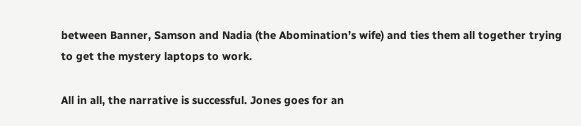between Banner, Samson and Nadia (the Abomination’s wife) and ties them all together trying to get the mystery laptops to work.

All in all, the narrative is successful. Jones goes for an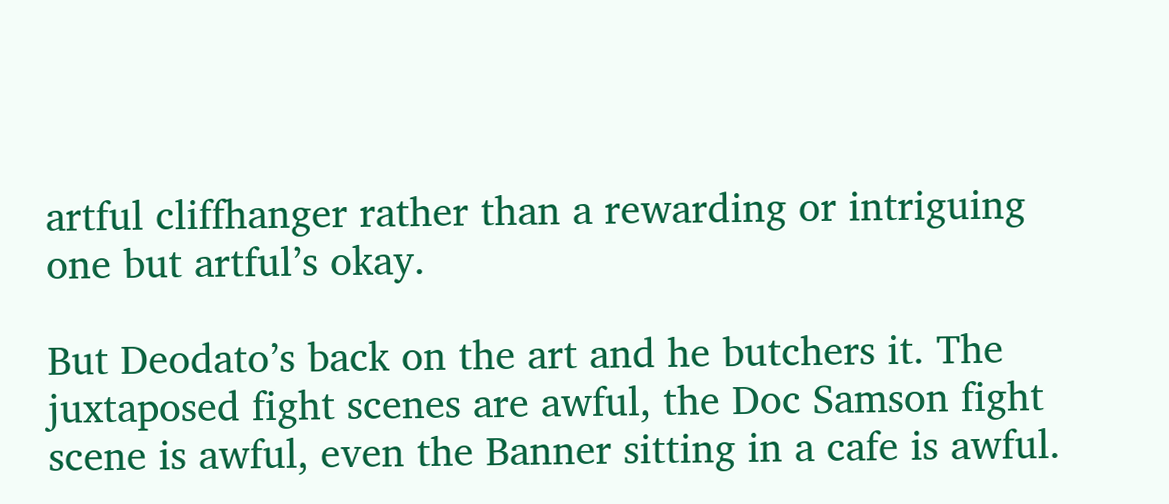artful cliffhanger rather than a rewarding or intriguing one but artful’s okay.

But Deodato’s back on the art and he butchers it. The juxtaposed fight scenes are awful, the Doc Samson fight scene is awful, even the Banner sitting in a cafe is awful.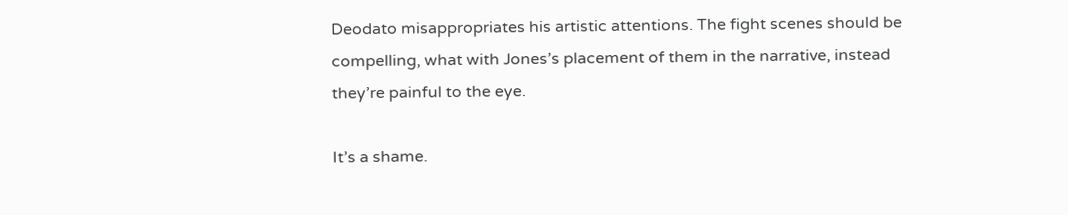Deodato misappropriates his artistic attentions. The fight scenes should be compelling, what with Jones’s placement of them in the narrative, instead they’re painful to the eye.

It’s a shame.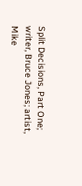Split Decisions, Part One; writer, Bruce Jones; artist, Mike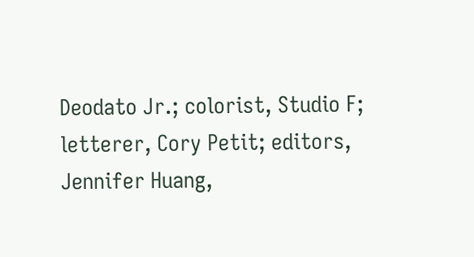Deodato Jr.; colorist, Studio F; letterer, Cory Petit; editors, Jennifer Huang,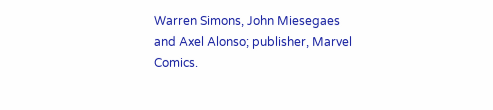Warren Simons, John Miesegaes and Axel Alonso; publisher, Marvel Comics.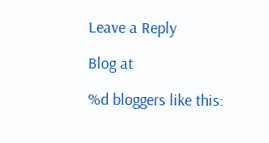Leave a Reply

Blog at

%d bloggers like this: